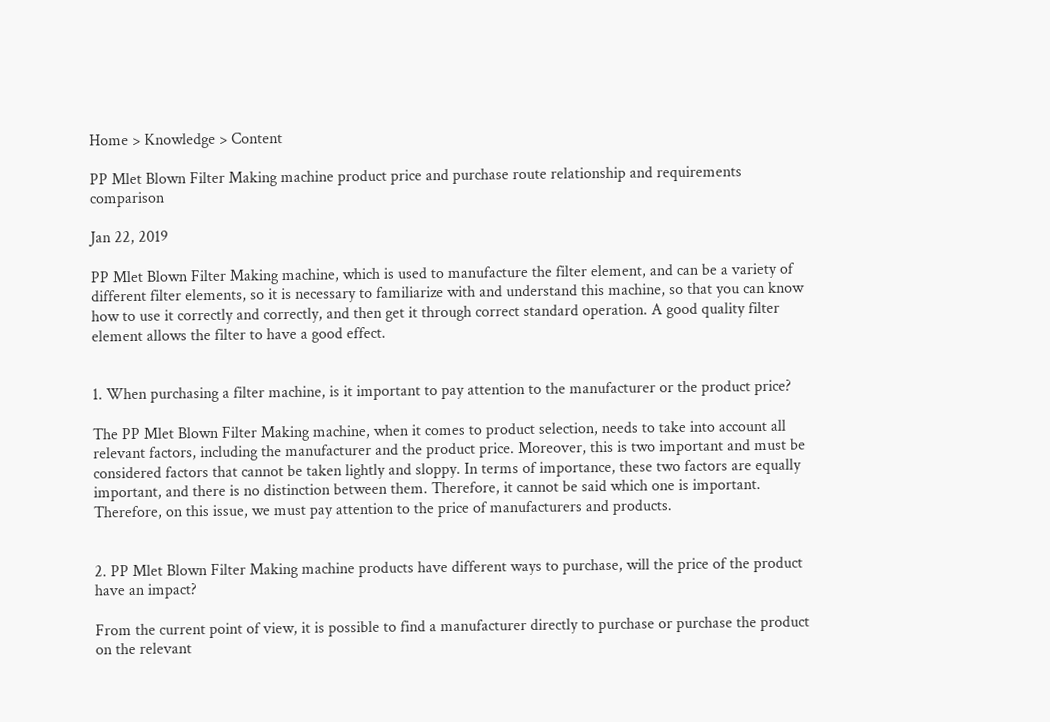Home > Knowledge > Content

PP Mlet Blown Filter Making machine product price and purchase route relationship and requirements comparison

Jan 22, 2019

PP Mlet Blown Filter Making machine, which is used to manufacture the filter element, and can be a variety of different filter elements, so it is necessary to familiarize with and understand this machine, so that you can know how to use it correctly and correctly, and then get it through correct standard operation. A good quality filter element allows the filter to have a good effect.


1. When purchasing a filter machine, is it important to pay attention to the manufacturer or the product price?

The PP Mlet Blown Filter Making machine, when it comes to product selection, needs to take into account all relevant factors, including the manufacturer and the product price. Moreover, this is two important and must be considered factors that cannot be taken lightly and sloppy. In terms of importance, these two factors are equally important, and there is no distinction between them. Therefore, it cannot be said which one is important. Therefore, on this issue, we must pay attention to the price of manufacturers and products.


2. PP Mlet Blown Filter Making machine products have different ways to purchase, will the price of the product have an impact?

From the current point of view, it is possible to find a manufacturer directly to purchase or purchase the product on the relevant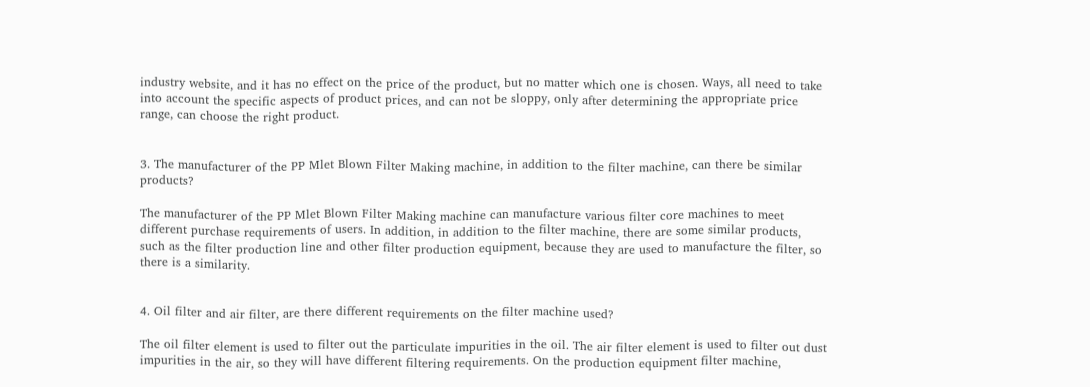industry website, and it has no effect on the price of the product, but no matter which one is chosen. Ways, all need to take into account the specific aspects of product prices, and can not be sloppy, only after determining the appropriate price range, can choose the right product.


3. The manufacturer of the PP Mlet Blown Filter Making machine, in addition to the filter machine, can there be similar products?

The manufacturer of the PP Mlet Blown Filter Making machine can manufacture various filter core machines to meet different purchase requirements of users. In addition, in addition to the filter machine, there are some similar products, such as the filter production line and other filter production equipment, because they are used to manufacture the filter, so there is a similarity.


4. Oil filter and air filter, are there different requirements on the filter machine used?

The oil filter element is used to filter out the particulate impurities in the oil. The air filter element is used to filter out dust impurities in the air, so they will have different filtering requirements. On the production equipment filter machine,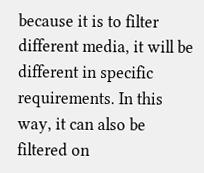because it is to filter different media, it will be different in specific requirements. In this way, it can also be filtered on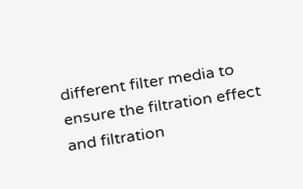different filter media to ensure the filtration effect and filtration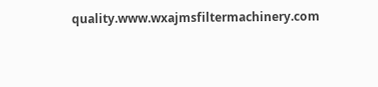quality.www.wxajmsfiltermachinery.com